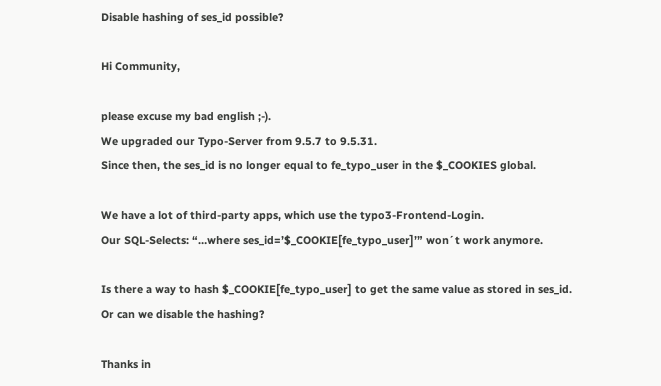Disable hashing of ses_id possible?

Hi Community,

please excuse my bad english ;-).
We upgraded our Typo-Server from 9.5.7 to 9.5.31.
Since then, the ses_id is no longer equal to fe_typo_user in the $_COOKIES global.

We have a lot of third-party apps, which use the typo3-Frontend-Login.
Our SQL-Selects: “…where ses_id=’$_COOKIE[fe_typo_user]’” won´t work anymore.

Is there a way to hash $_COOKIE[fe_typo_user] to get the same value as stored in ses_id.
Or can we disable the hashing?

Thanks in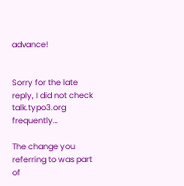advance!


Sorry for the late reply, I did not check talk.typo3.org frequently…

The change you referring to was part of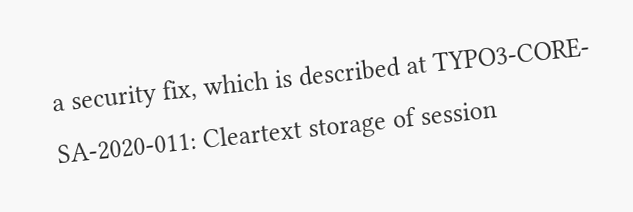a security fix, which is described at TYPO3-CORE-SA-2020-011: Cleartext storage of session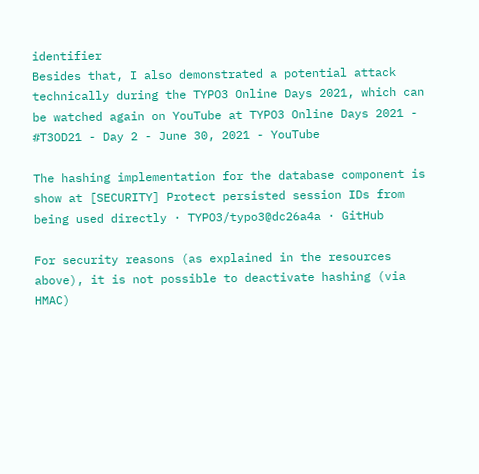identifier
Besides that, I also demonstrated a potential attack technically during the TYPO3 Online Days 2021, which can be watched again on YouTube at TYPO3 Online Days 2021 - #T3OD21 - Day 2 - June 30, 2021 - YouTube

The hashing implementation for the database component is show at [SECURITY] Protect persisted session IDs from being used directly · TYPO3/typo3@dc26a4a · GitHub

For security reasons (as explained in the resources above), it is not possible to deactivate hashing (via HMAC)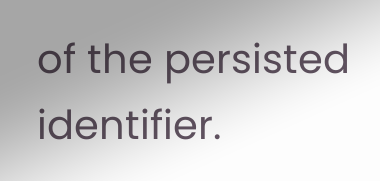of the persisted identifier.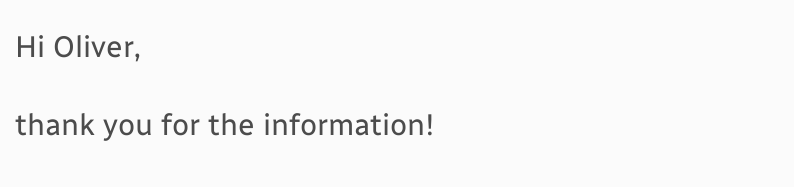Hi Oliver,

thank you for the information!